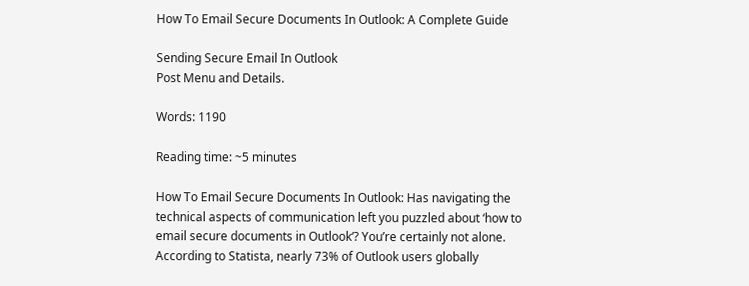How To Email Secure Documents In Outlook: A Complete Guide

Sending Secure Email In Outlook
Post Menu and Details.

Words: 1190

Reading time: ~5 minutes

How To Email Secure Documents In Outlook: Has navigating the technical aspects of communication left you puzzled about ‘how to email secure documents in Outlook‘? You’re certainly not alone. According to Statista, nearly 73% of Outlook users globally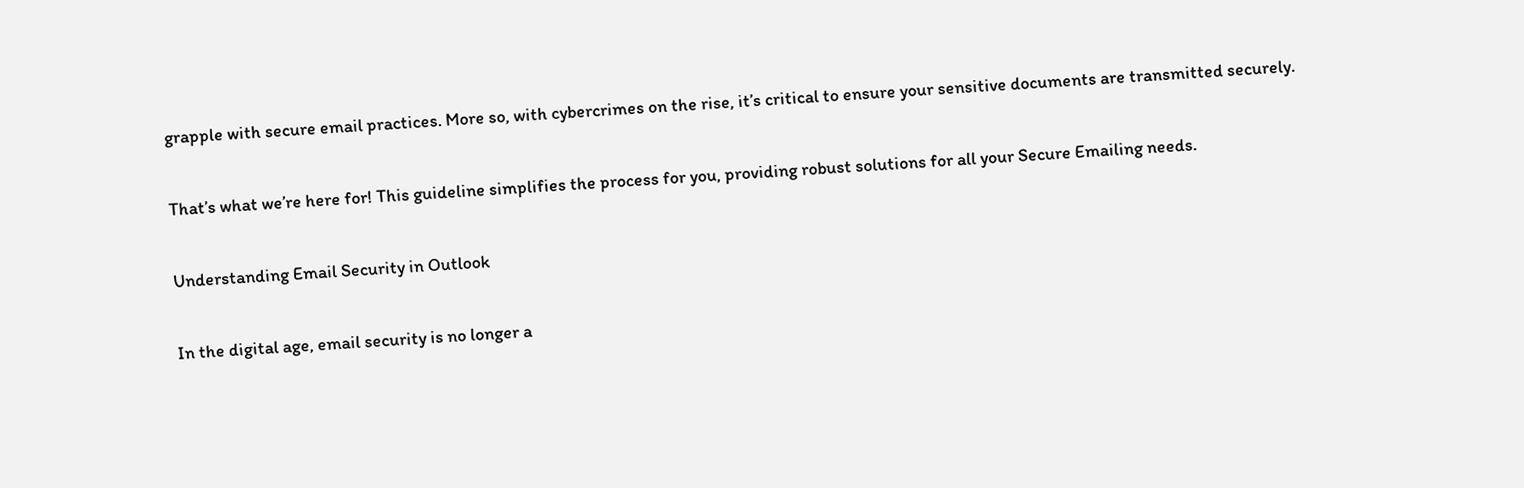grapple with secure email practices. More so, with cybercrimes on the rise, it’s critical to ensure your sensitive documents are transmitted securely.

That’s what we’re here for! This guideline simplifies the process for you, providing robust solutions for all your Secure Emailing needs.

Understanding Email Security in Outlook

In the digital age, email security is no longer a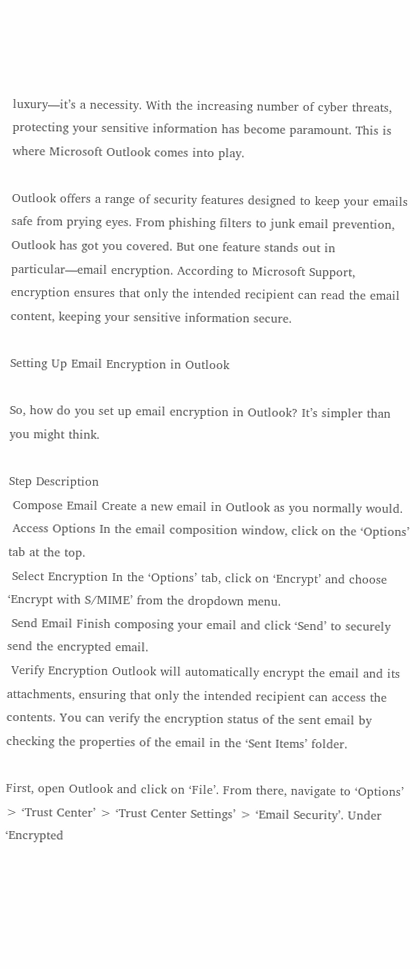luxury—it’s a necessity. With the increasing number of cyber threats, protecting your sensitive information has become paramount. This is where Microsoft Outlook comes into play.

Outlook offers a range of security features designed to keep your emails safe from prying eyes. From phishing filters to junk email prevention, Outlook has got you covered. But one feature stands out in particular—email encryption. According to Microsoft Support, encryption ensures that only the intended recipient can read the email content, keeping your sensitive information secure.

Setting Up Email Encryption in Outlook

So, how do you set up email encryption in Outlook? It’s simpler than you might think.

Step Description
 Compose Email Create a new email in Outlook as you normally would.
 Access Options In the email composition window, click on the ‘Options’ tab at the top.
 Select Encryption In the ‘Options’ tab, click on ‘Encrypt’ and choose ‘Encrypt with S/MIME’ from the dropdown menu.
 Send Email Finish composing your email and click ‘Send’ to securely send the encrypted email.
 Verify Encryption Outlook will automatically encrypt the email and its attachments, ensuring that only the intended recipient can access the contents. You can verify the encryption status of the sent email by checking the properties of the email in the ‘Sent Items’ folder.

First, open Outlook and click on ‘File’. From there, navigate to ‘Options’ > ‘Trust Center’ > ‘Trust Center Settings’ > ‘Email Security’. Under ‘Encrypted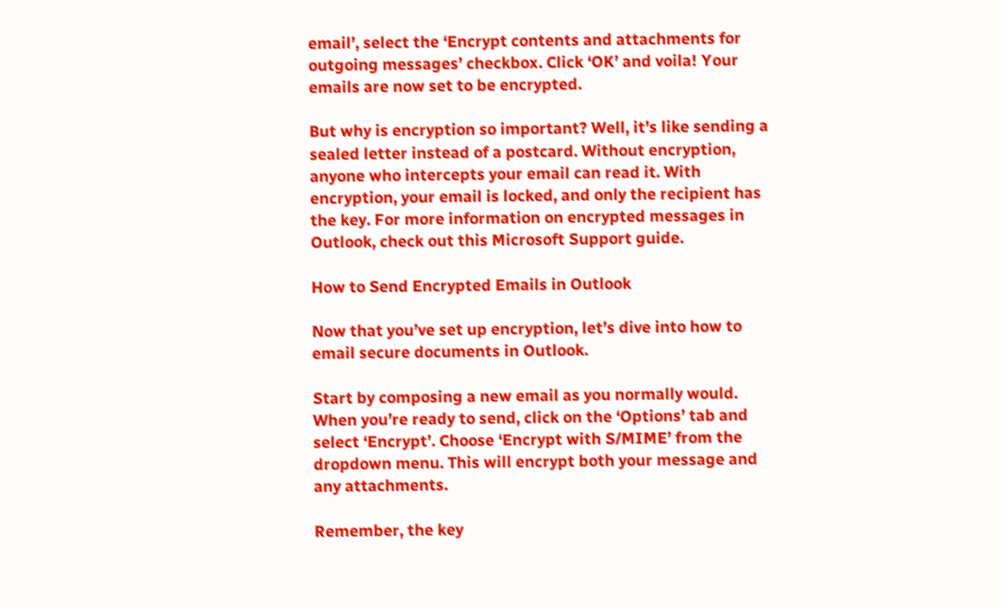email’, select the ‘Encrypt contents and attachments for outgoing messages’ checkbox. Click ‘OK’ and voila! Your emails are now set to be encrypted.

But why is encryption so important? Well, it’s like sending a sealed letter instead of a postcard. Without encryption, anyone who intercepts your email can read it. With encryption, your email is locked, and only the recipient has the key. For more information on encrypted messages in Outlook, check out this Microsoft Support guide.

How to Send Encrypted Emails in Outlook

Now that you’ve set up encryption, let’s dive into how to email secure documents in Outlook.

Start by composing a new email as you normally would. When you’re ready to send, click on the ‘Options’ tab and select ‘Encrypt’. Choose ‘Encrypt with S/MIME’ from the dropdown menu. This will encrypt both your message and any attachments.

Remember, the key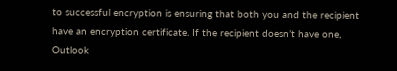to successful encryption is ensuring that both you and the recipient have an encryption certificate. If the recipient doesn’t have one, Outlook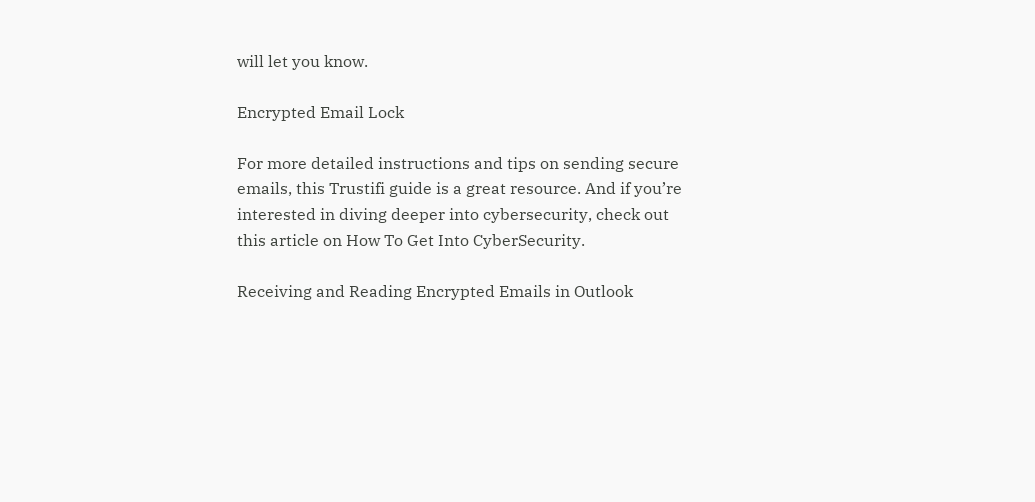will let you know.

Encrypted Email Lock

For more detailed instructions and tips on sending secure emails, this Trustifi guide is a great resource. And if you’re interested in diving deeper into cybersecurity, check out this article on How To Get Into CyberSecurity.

Receiving and Reading Encrypted Emails in Outlook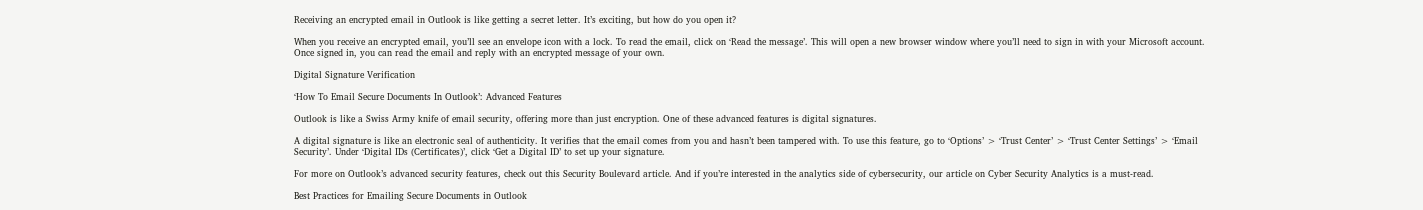Receiving an encrypted email in Outlook is like getting a secret letter. It’s exciting, but how do you open it?

When you receive an encrypted email, you’ll see an envelope icon with a lock. To read the email, click on ‘Read the message’. This will open a new browser window where you’ll need to sign in with your Microsoft account. Once signed in, you can read the email and reply with an encrypted message of your own.

Digital Signature Verification

‘How To Email Secure Documents In Outlook’: Advanced Features

Outlook is like a Swiss Army knife of email security, offering more than just encryption. One of these advanced features is digital signatures.

A digital signature is like an electronic seal of authenticity. It verifies that the email comes from you and hasn’t been tampered with. To use this feature, go to ‘Options’ > ‘Trust Center’ > ‘Trust Center Settings’ > ‘Email Security’. Under ‘Digital IDs (Certificates)’, click ‘Get a Digital ID’ to set up your signature.

For more on Outlook’s advanced security features, check out this Security Boulevard article. And if you’re interested in the analytics side of cybersecurity, our article on Cyber Security Analytics is a must-read.

Best Practices for Emailing Secure Documents in Outlook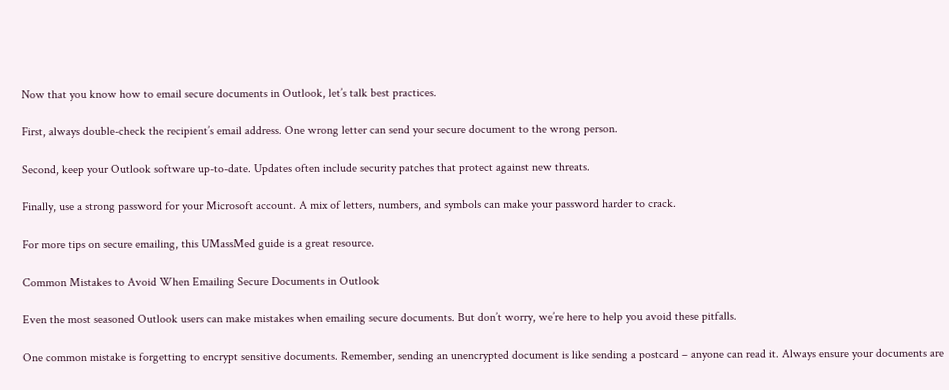Now that you know how to email secure documents in Outlook, let’s talk best practices.

First, always double-check the recipient’s email address. One wrong letter can send your secure document to the wrong person.

Second, keep your Outlook software up-to-date. Updates often include security patches that protect against new threats.

Finally, use a strong password for your Microsoft account. A mix of letters, numbers, and symbols can make your password harder to crack.

For more tips on secure emailing, this UMassMed guide is a great resource.

Common Mistakes to Avoid When Emailing Secure Documents in Outlook

Even the most seasoned Outlook users can make mistakes when emailing secure documents. But don’t worry, we’re here to help you avoid these pitfalls.

One common mistake is forgetting to encrypt sensitive documents. Remember, sending an unencrypted document is like sending a postcard – anyone can read it. Always ensure your documents are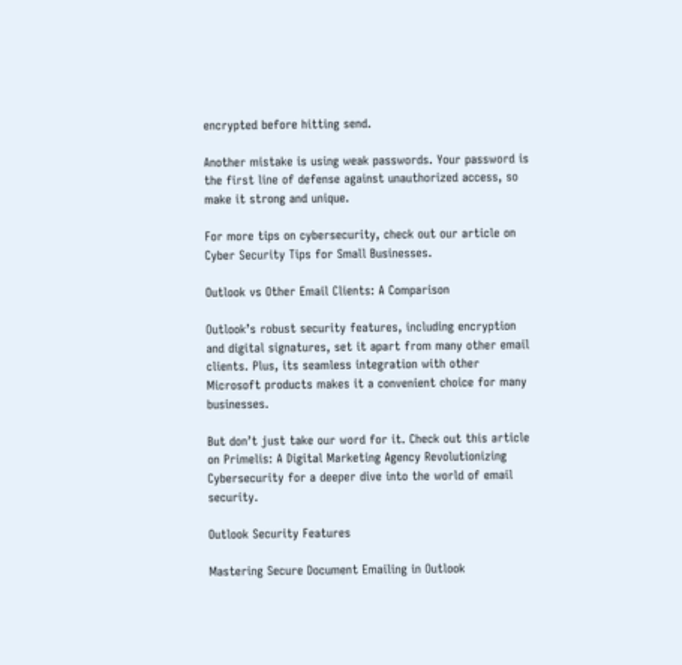encrypted before hitting send.

Another mistake is using weak passwords. Your password is the first line of defense against unauthorized access, so make it strong and unique.

For more tips on cybersecurity, check out our article on Cyber Security Tips for Small Businesses.

Outlook vs Other Email Clients: A Comparison

Outlook’s robust security features, including encryption and digital signatures, set it apart from many other email clients. Plus, its seamless integration with other Microsoft products makes it a convenient choice for many businesses.

But don’t just take our word for it. Check out this article on Primelis: A Digital Marketing Agency Revolutionizing Cybersecurity for a deeper dive into the world of email security.

Outlook Security Features

Mastering Secure Document Emailing in Outlook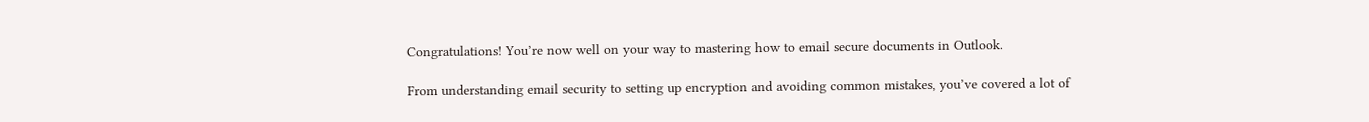Congratulations! You’re now well on your way to mastering how to email secure documents in Outlook.

From understanding email security to setting up encryption and avoiding common mistakes, you’ve covered a lot of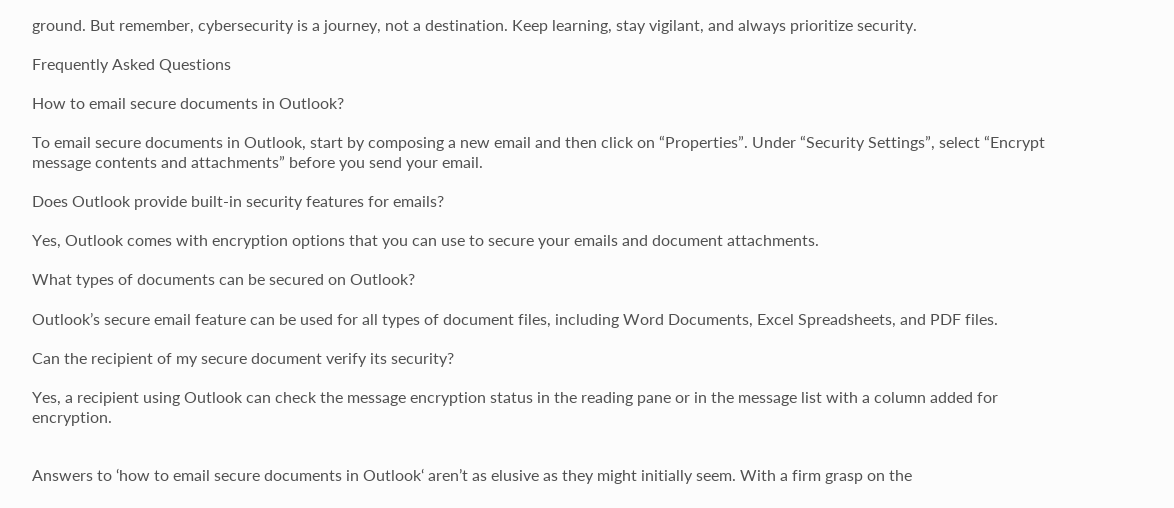ground. But remember, cybersecurity is a journey, not a destination. Keep learning, stay vigilant, and always prioritize security.

Frequently Asked Questions

How to email secure documents in Outlook?

To email secure documents in Outlook, start by composing a new email and then click on “Properties”. Under “Security Settings”, select “Encrypt message contents and attachments” before you send your email.

Does Outlook provide built-in security features for emails?

Yes, Outlook comes with encryption options that you can use to secure your emails and document attachments.

What types of documents can be secured on Outlook?

Outlook’s secure email feature can be used for all types of document files, including Word Documents, Excel Spreadsheets, and PDF files.

Can the recipient of my secure document verify its security?

Yes, a recipient using Outlook can check the message encryption status in the reading pane or in the message list with a column added for encryption.


Answers to ‘how to email secure documents in Outlook‘ aren’t as elusive as they might initially seem. With a firm grasp on the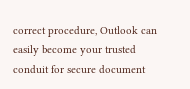correct procedure, Outlook can easily become your trusted conduit for secure document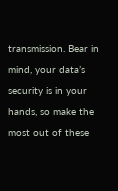transmission. Bear in mind, your data’s security is in your hands, so make the most out of these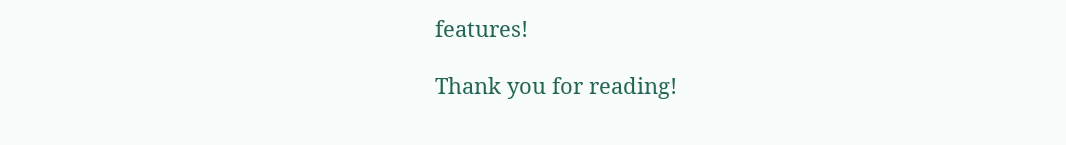features!

Thank you for reading!